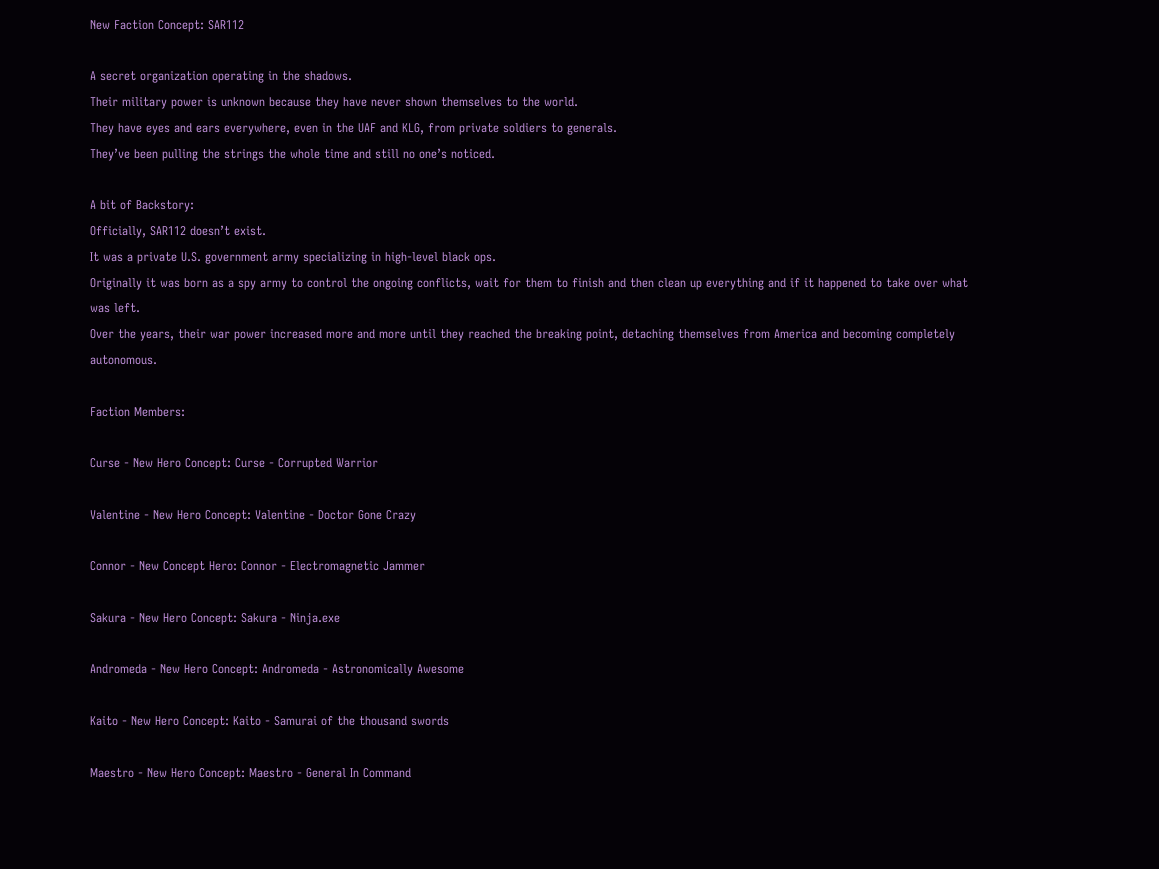New Faction Concept: SAR112

A secret organization operating in the shadows.
Their military power is unknown because they have never shown themselves to the world.
They have eyes and ears everywhere, even in the UAF and KLG, from private soldiers to generals.
They’ve been pulling the strings the whole time and still no one’s noticed.

A bit of Backstory:
Officially, SAR112 doesn’t exist.
It was a private U.S. government army specializing in high-level black ops.
Originally it was born as a spy army to control the ongoing conflicts, wait for them to finish and then clean up everything and if it happened to take over what was left.
Over the years, their war power increased more and more until they reached the breaking point, detaching themselves from America and becoming completely autonomous.

Faction Members:

Curse - New Hero Concept: Curse - Corrupted Warrior

Valentine - New Hero Concept: Valentine - Doctor Gone Crazy

Connor - New Concept Hero: Connor - Electromagnetic Jammer

Sakura - New Hero Concept: Sakura - Ninja.exe

Andromeda - New Hero Concept: Andromeda - Astronomically Awesome

Kaito - New Hero Concept: Kaito - Samurai of the thousand swords

Maestro - New Hero Concept: Maestro - General In Command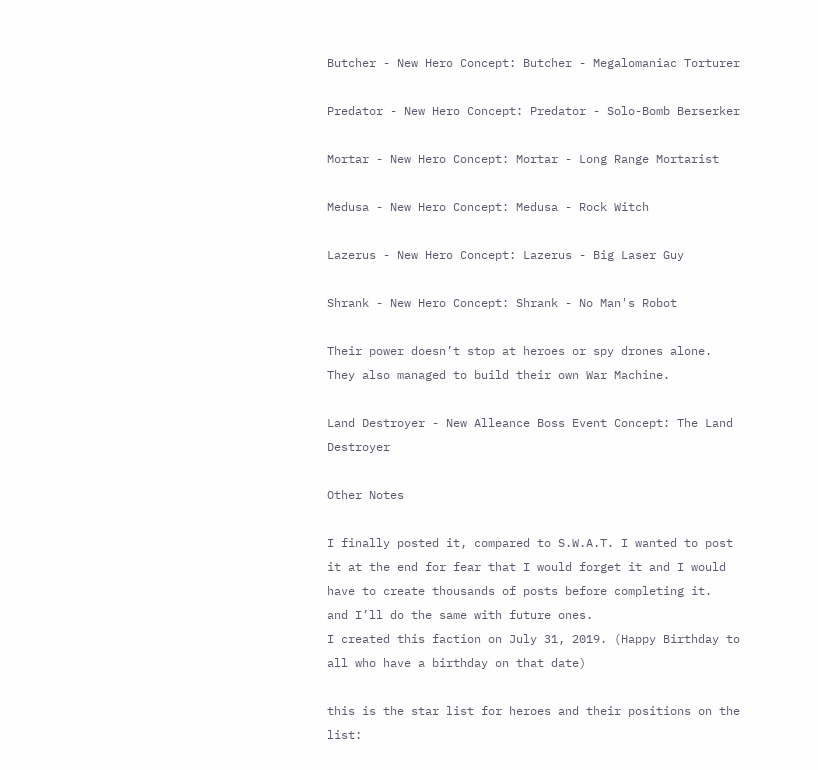Butcher - New Hero Concept: Butcher - Megalomaniac Torturer

Predator - New Hero Concept: Predator - Solo-Bomb Berserker

Mortar - New Hero Concept: Mortar - Long Range Mortarist

Medusa - New Hero Concept: Medusa - Rock Witch

Lazerus - New Hero Concept: Lazerus - Big Laser Guy

Shrank - New Hero Concept: Shrank - No Man's Robot

Their power doesn’t stop at heroes or spy drones alone.
They also managed to build their own War Machine.

Land Destroyer - New Alleance Boss Event Concept: The Land Destroyer

Other Notes

I finally posted it, compared to S.W.A.T. I wanted to post it at the end for fear that I would forget it and I would have to create thousands of posts before completing it.
and I’ll do the same with future ones.
I created this faction on July 31, 2019. (Happy Birthday to all who have a birthday on that date)

this is the star list for heroes and their positions on the list: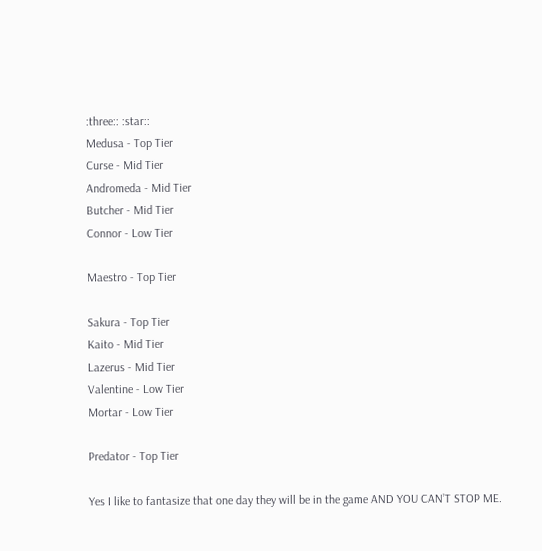:three:: :star::
Medusa - Top Tier
Curse - Mid Tier
Andromeda - Mid Tier
Butcher - Mid Tier
Connor - Low Tier

Maestro - Top Tier

Sakura - Top Tier
Kaito - Mid Tier
Lazerus - Mid Tier
Valentine - Low Tier
Mortar - Low Tier

Predator - Top Tier

Yes I like to fantasize that one day they will be in the game AND YOU CAN’T STOP ME.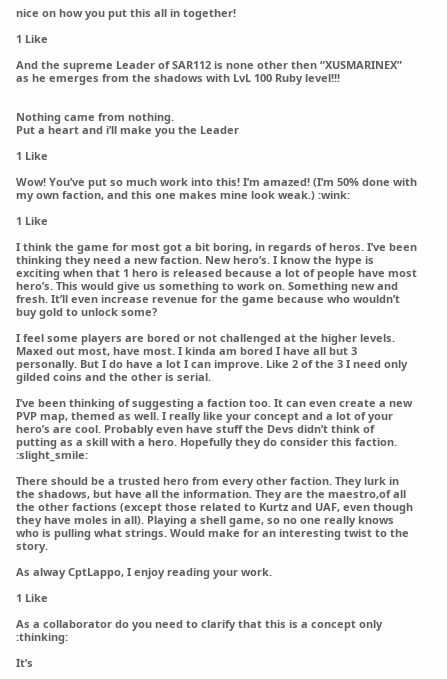nice on how you put this all in together!

1 Like

And the supreme Leader of SAR112 is none other then “XUSMARINEX” as he emerges from the shadows with LvL 100 Ruby level!!!


Nothing came from nothing.
Put a heart and i’ll make you the Leader

1 Like

Wow! You’ve put so much work into this! I’m amazed! (I’m 50% done with my own faction, and this one makes mine look weak.) :wink:

1 Like

I think the game for most got a bit boring, in regards of heros. I’ve been thinking they need a new faction. New hero’s. I know the hype is exciting when that 1 hero is released because a lot of people have most hero’s. This would give us something to work on. Something new and fresh. It’ll even increase revenue for the game because who wouldn’t buy gold to unlock some?

I feel some players are bored or not challenged at the higher levels. Maxed out most, have most. I kinda am bored I have all but 3 personally. But I do have a lot I can improve. Like 2 of the 3 I need only gilded coins and the other is serial.

I’ve been thinking of suggesting a faction too. It can even create a new PVP map, themed as well. I really like your concept and a lot of your hero’s are cool. Probably even have stuff the Devs didn’t think of putting as a skill with a hero. Hopefully they do consider this faction. :slight_smile:

There should be a trusted hero from every other faction. They lurk in the shadows, but have all the information. They are the maestro,of all the other factions (except those related to Kurtz and UAF, even though they have moles in all). Playing a shell game, so no one really knows who is pulling what strings. Would make for an interesting twist to the story.

As alway CptLappo, I enjoy reading your work.

1 Like

As a collaborator do you need to clarify that this is a concept only :thinking:

It’s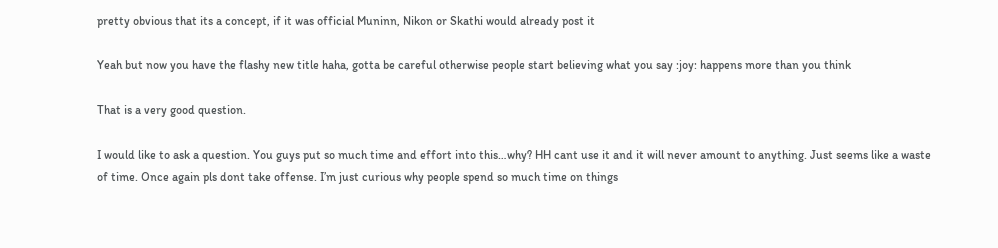pretty obvious that its a concept, if it was official Muninn, Nikon or Skathi would already post it

Yeah but now you have the flashy new title haha, gotta be careful otherwise people start believing what you say :joy: happens more than you think

That is a very good question.

I would like to ask a question. You guys put so much time and effort into this…why? HH cant use it and it will never amount to anything. Just seems like a waste of time. Once again pls dont take offense. I’m just curious why people spend so much time on things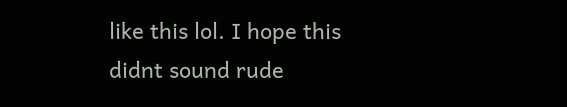like this lol. I hope this didnt sound rude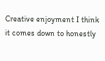Creative enjoyment I think it comes down to honestly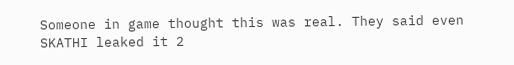Someone in game thought this was real. They said even SKATHI leaked it 2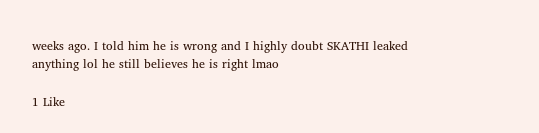weeks ago. I told him he is wrong and I highly doubt SKATHI leaked anything lol he still believes he is right lmao

1 Like